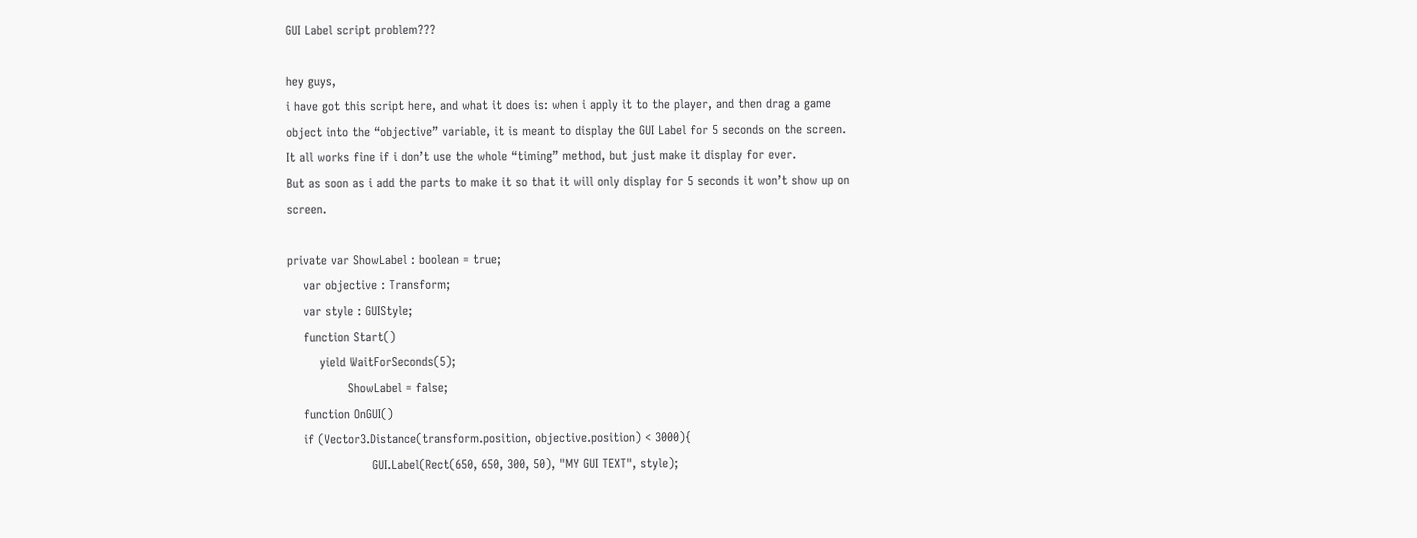GUI Label script problem???

hey guys,
i have got this script here, and what it does is: when i apply it to the player, and then drag a game object into the “objective” variable, it is meant to display the GUI Label for 5 seconds on the screen.
It all works fine if i don’t use the whole “timing” method, but just make it display for ever.
But as soon as i add the parts to make it so that it will only display for 5 seconds it won’t show up on screen.

private var ShowLabel : boolean = true;
    var objective : Transform;
    var style : GUIStyle;
    function Start()
        yield WaitForSeconds(5);
               ShowLabel = false;
    function OnGUI()
    if (Vector3.Distance(transform.position, objective.position) < 3000){
                     GUI.Label(Rect(650, 650, 300, 50), "MY GUI TEXT", style);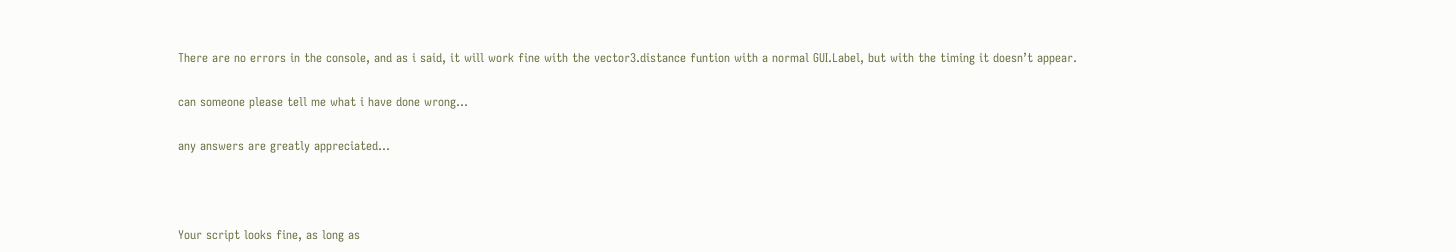There are no errors in the console, and as i said, it will work fine with the vector3.distance funtion with a normal GUI.Label, but with the timing it doesn’t appear.

can someone please tell me what i have done wrong…

any answers are greatly appreciated…



Your script looks fine, as long as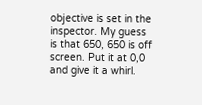objective is set in the inspector. My guess is that 650, 650 is off screen. Put it at 0,0 and give it a whirl.